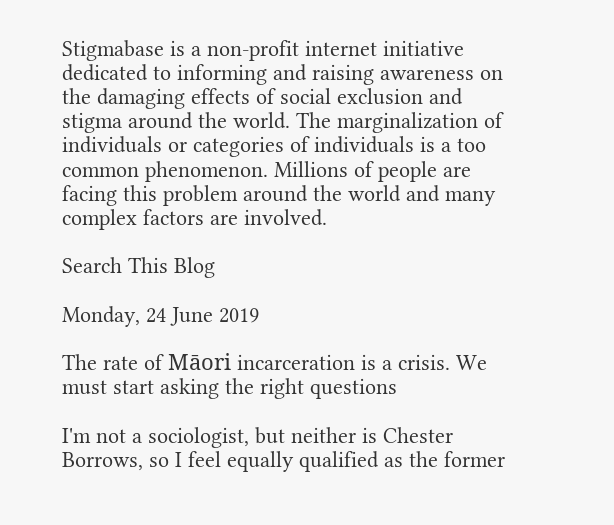Stigmabase is a non-profit internet initiative dedicated to informing and raising awareness on the damaging effects of social exclusion and stigma around the world. The marginalization of individuals or categories of individuals is a too common phenomenon. Millions of people are facing this problem around the world and many complex factors are involved.

Search This Blog

Monday, 24 June 2019

The rate of Māori incarceration is a crisis. We must start asking the right questions

I'm not a sociologist, but neither is Chester Borrows, so I feel equally qualified as the former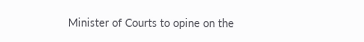Minister of Courts to opine on the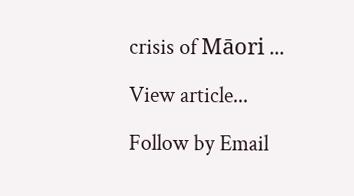crisis of Māori ...

View article...

Follow by Email